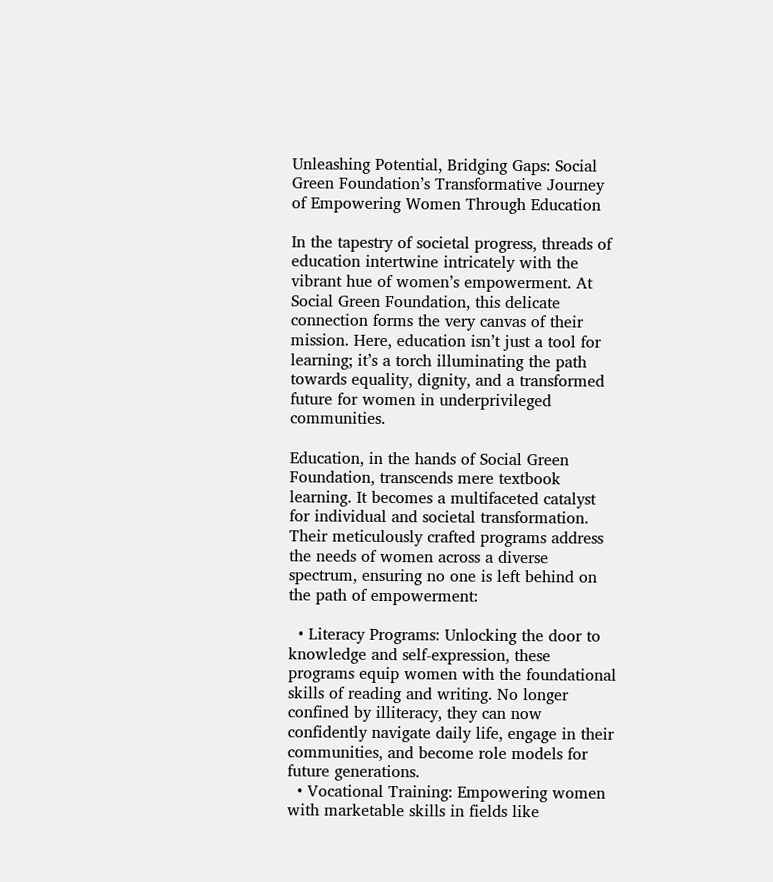Unleashing Potential, Bridging Gaps: Social Green Foundation’s Transformative Journey of Empowering Women Through Education

In the tapestry of societal progress, threads of education intertwine intricately with the vibrant hue of women’s empowerment. At Social Green Foundation, this delicate connection forms the very canvas of their mission. Here, education isn’t just a tool for learning; it’s a torch illuminating the path towards equality, dignity, and a transformed future for women in underprivileged communities.

Education, in the hands of Social Green Foundation, transcends mere textbook learning. It becomes a multifaceted catalyst for individual and societal transformation. Their meticulously crafted programs address the needs of women across a diverse spectrum, ensuring no one is left behind on the path of empowerment:

  • Literacy Programs: Unlocking the door to knowledge and self-expression, these programs equip women with the foundational skills of reading and writing. No longer confined by illiteracy, they can now confidently navigate daily life, engage in their communities, and become role models for future generations.
  • Vocational Training: Empowering women with marketable skills in fields like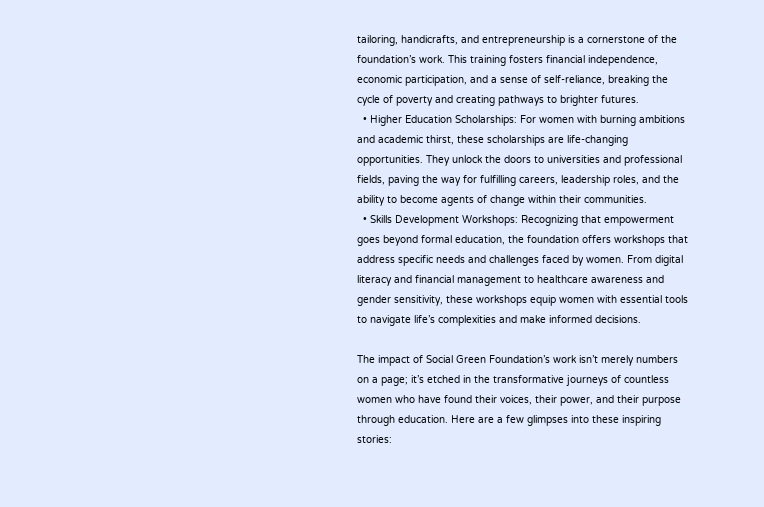tailoring, handicrafts, and entrepreneurship is a cornerstone of the foundation’s work. This training fosters financial independence, economic participation, and a sense of self-reliance, breaking the cycle of poverty and creating pathways to brighter futures.
  • Higher Education Scholarships: For women with burning ambitions and academic thirst, these scholarships are life-changing opportunities. They unlock the doors to universities and professional fields, paving the way for fulfilling careers, leadership roles, and the ability to become agents of change within their communities.
  • Skills Development Workshops: Recognizing that empowerment goes beyond formal education, the foundation offers workshops that address specific needs and challenges faced by women. From digital literacy and financial management to healthcare awareness and gender sensitivity, these workshops equip women with essential tools to navigate life’s complexities and make informed decisions.

The impact of Social Green Foundation’s work isn’t merely numbers on a page; it’s etched in the transformative journeys of countless women who have found their voices, their power, and their purpose through education. Here are a few glimpses into these inspiring stories: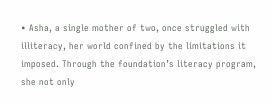• Asha, a single mother of two, once struggled with illiteracy, her world confined by the limitations it imposed. Through the foundation’s literacy program, she not only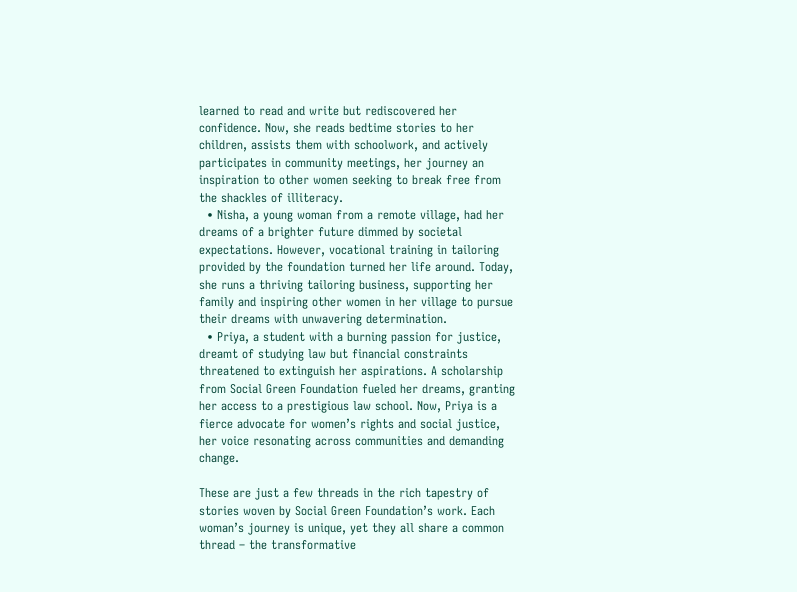learned to read and write but rediscovered her confidence. Now, she reads bedtime stories to her children, assists them with schoolwork, and actively participates in community meetings, her journey an inspiration to other women seeking to break free from the shackles of illiteracy.
  • Nisha, a young woman from a remote village, had her dreams of a brighter future dimmed by societal expectations. However, vocational training in tailoring provided by the foundation turned her life around. Today, she runs a thriving tailoring business, supporting her family and inspiring other women in her village to pursue their dreams with unwavering determination.
  • Priya, a student with a burning passion for justice, dreamt of studying law but financial constraints threatened to extinguish her aspirations. A scholarship from Social Green Foundation fueled her dreams, granting her access to a prestigious law school. Now, Priya is a fierce advocate for women’s rights and social justice, her voice resonating across communities and demanding change.

These are just a few threads in the rich tapestry of stories woven by Social Green Foundation’s work. Each woman’s journey is unique, yet they all share a common thread – the transformative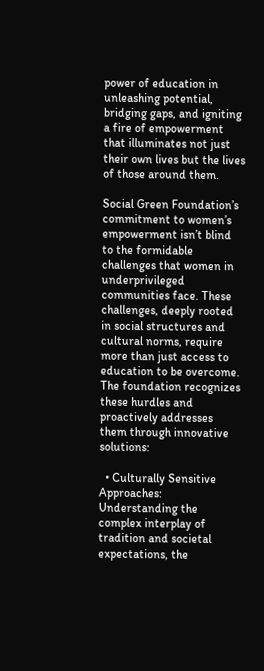power of education in unleashing potential, bridging gaps, and igniting a fire of empowerment that illuminates not just their own lives but the lives of those around them.

Social Green Foundation’s commitment to women’s empowerment isn’t blind to the formidable challenges that women in underprivileged communities face. These challenges, deeply rooted in social structures and cultural norms, require more than just access to education to be overcome. The foundation recognizes these hurdles and proactively addresses them through innovative solutions:

  • Culturally Sensitive Approaches: Understanding the complex interplay of tradition and societal expectations, the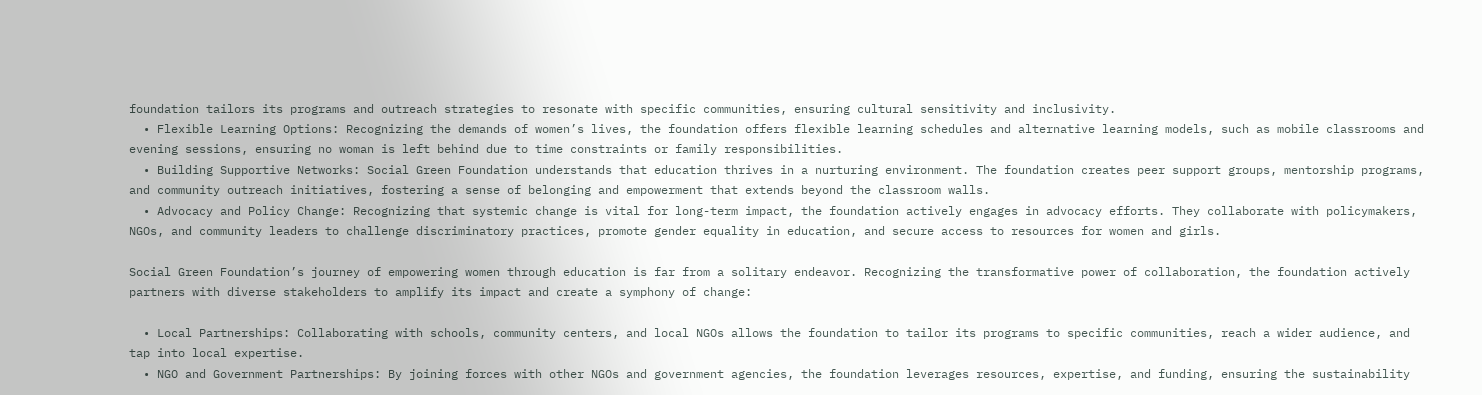foundation tailors its programs and outreach strategies to resonate with specific communities, ensuring cultural sensitivity and inclusivity.
  • Flexible Learning Options: Recognizing the demands of women’s lives, the foundation offers flexible learning schedules and alternative learning models, such as mobile classrooms and evening sessions, ensuring no woman is left behind due to time constraints or family responsibilities.
  • Building Supportive Networks: Social Green Foundation understands that education thrives in a nurturing environment. The foundation creates peer support groups, mentorship programs, and community outreach initiatives, fostering a sense of belonging and empowerment that extends beyond the classroom walls.
  • Advocacy and Policy Change: Recognizing that systemic change is vital for long-term impact, the foundation actively engages in advocacy efforts. They collaborate with policymakers, NGOs, and community leaders to challenge discriminatory practices, promote gender equality in education, and secure access to resources for women and girls.

Social Green Foundation’s journey of empowering women through education is far from a solitary endeavor. Recognizing the transformative power of collaboration, the foundation actively partners with diverse stakeholders to amplify its impact and create a symphony of change:

  • Local Partnerships: Collaborating with schools, community centers, and local NGOs allows the foundation to tailor its programs to specific communities, reach a wider audience, and tap into local expertise.
  • NGO and Government Partnerships: By joining forces with other NGOs and government agencies, the foundation leverages resources, expertise, and funding, ensuring the sustainability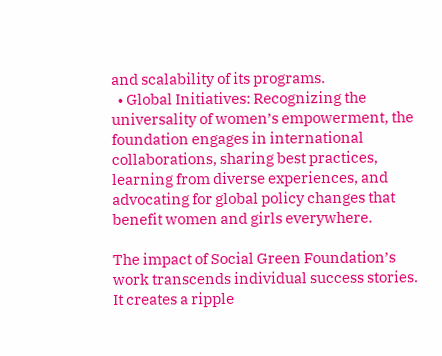and scalability of its programs.
  • Global Initiatives: Recognizing the universality of women’s empowerment, the foundation engages in international collaborations, sharing best practices, learning from diverse experiences, and advocating for global policy changes that benefit women and girls everywhere.

The impact of Social Green Foundation’s work transcends individual success stories. It creates a ripple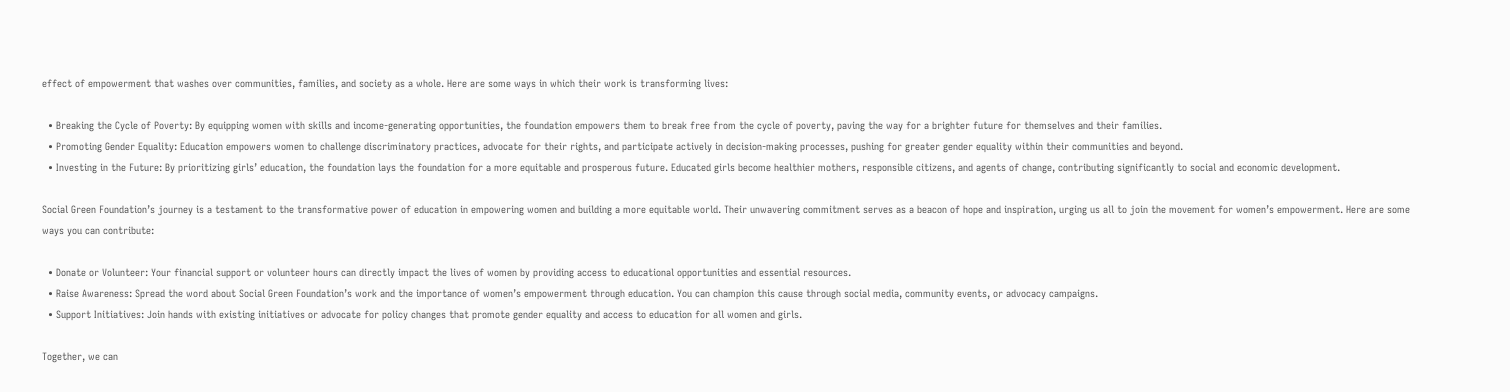effect of empowerment that washes over communities, families, and society as a whole. Here are some ways in which their work is transforming lives:

  • Breaking the Cycle of Poverty: By equipping women with skills and income-generating opportunities, the foundation empowers them to break free from the cycle of poverty, paving the way for a brighter future for themselves and their families.
  • Promoting Gender Equality: Education empowers women to challenge discriminatory practices, advocate for their rights, and participate actively in decision-making processes, pushing for greater gender equality within their communities and beyond.
  • Investing in the Future: By prioritizing girls’ education, the foundation lays the foundation for a more equitable and prosperous future. Educated girls become healthier mothers, responsible citizens, and agents of change, contributing significantly to social and economic development.

Social Green Foundation’s journey is a testament to the transformative power of education in empowering women and building a more equitable world. Their unwavering commitment serves as a beacon of hope and inspiration, urging us all to join the movement for women’s empowerment. Here are some ways you can contribute:

  • Donate or Volunteer: Your financial support or volunteer hours can directly impact the lives of women by providing access to educational opportunities and essential resources.
  • Raise Awareness: Spread the word about Social Green Foundation’s work and the importance of women’s empowerment through education. You can champion this cause through social media, community events, or advocacy campaigns.
  • Support Initiatives: Join hands with existing initiatives or advocate for policy changes that promote gender equality and access to education for all women and girls.

Together, we can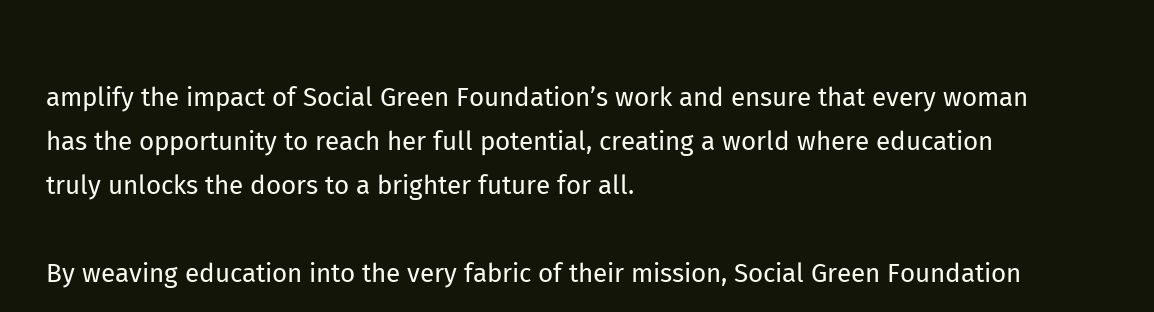amplify the impact of Social Green Foundation’s work and ensure that every woman has the opportunity to reach her full potential, creating a world where education truly unlocks the doors to a brighter future for all.

By weaving education into the very fabric of their mission, Social Green Foundation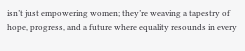isn’t just empowering women; they’re weaving a tapestry of hope, progress, and a future where equality resounds in every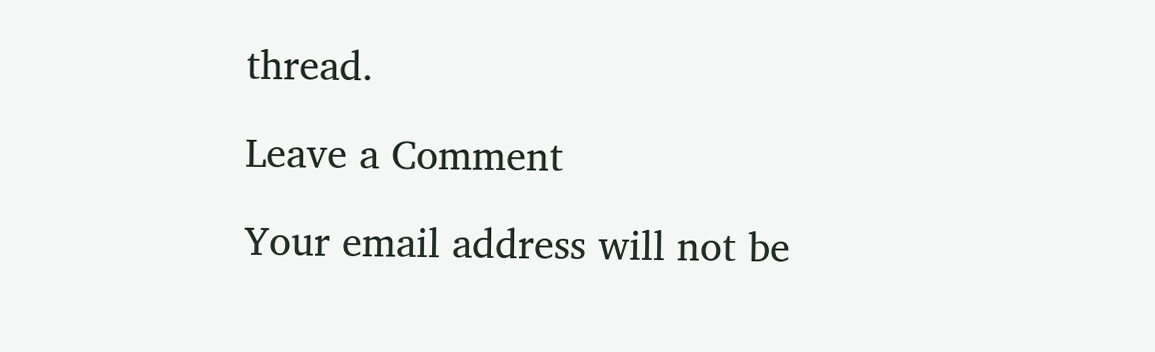thread.

Leave a Comment

Your email address will not be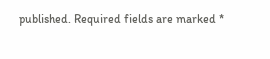published. Required fields are marked *